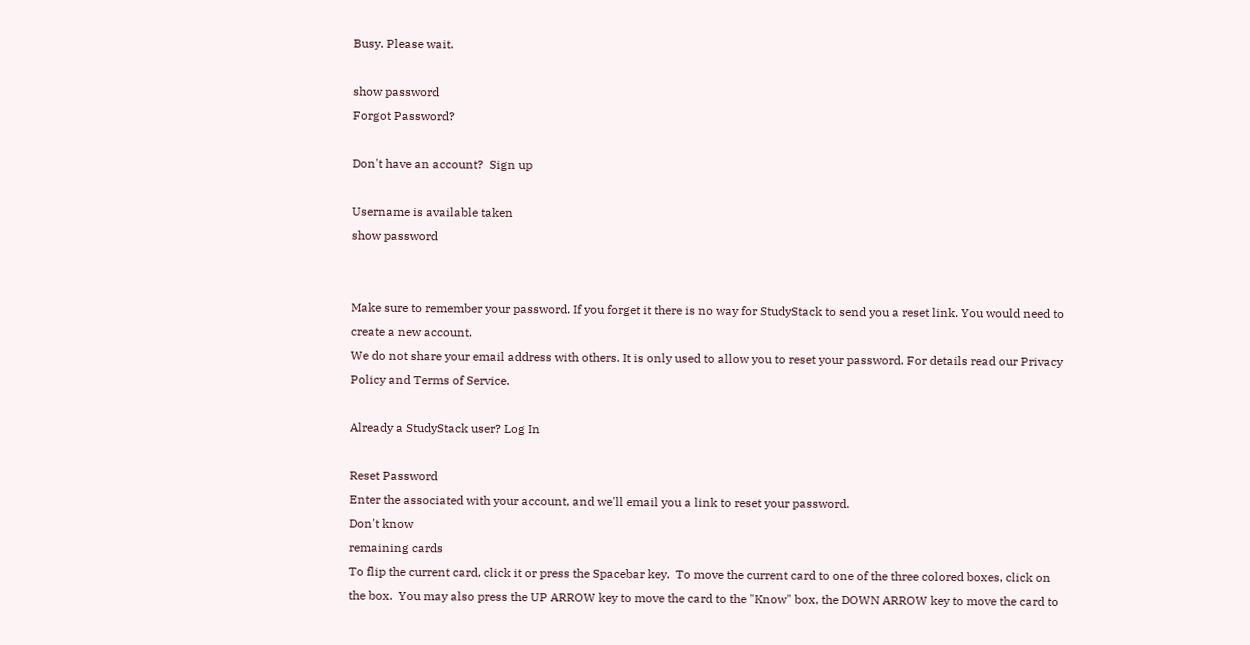Busy. Please wait.

show password
Forgot Password?

Don't have an account?  Sign up

Username is available taken
show password


Make sure to remember your password. If you forget it there is no way for StudyStack to send you a reset link. You would need to create a new account.
We do not share your email address with others. It is only used to allow you to reset your password. For details read our Privacy Policy and Terms of Service.

Already a StudyStack user? Log In

Reset Password
Enter the associated with your account, and we'll email you a link to reset your password.
Don't know
remaining cards
To flip the current card, click it or press the Spacebar key.  To move the current card to one of the three colored boxes, click on the box.  You may also press the UP ARROW key to move the card to the "Know" box, the DOWN ARROW key to move the card to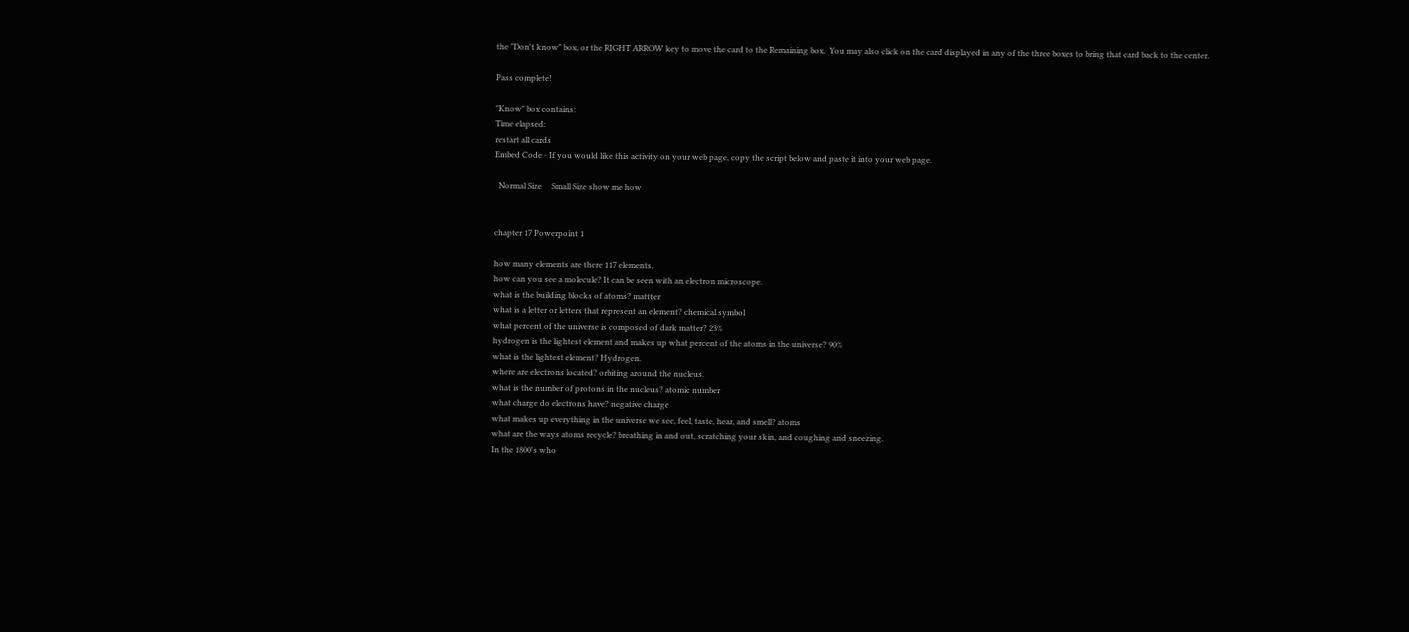the "Don't know" box, or the RIGHT ARROW key to move the card to the Remaining box.  You may also click on the card displayed in any of the three boxes to bring that card back to the center.

Pass complete!

"Know" box contains:
Time elapsed:
restart all cards
Embed Code - If you would like this activity on your web page, copy the script below and paste it into your web page.

  Normal Size     Small Size show me how


chapter 17 Powerpoint 1

how many elements are there 117 elements.
how can you see a molecule? It can be seen with an electron microscope.
what is the building blocks of atoms? mattter
what is a letter or letters that represent an element? chemical symbol
what percent of the universe is composed of dark matter? 23%
hydrogen is the lightest element and makes up what percent of the atoms in the universe? 90%
what is the lightest element? Hydrogen.
where are electrons located? orbiting around the nucleus.
what is the number of protons in the nucleus? atomic number
what charge do electrons have? negative charge
what makes up everything in the universe we see, feel, taste, hear, and smell? atoms
what are the ways atoms recycle? breathing in and out, scratching your skin, and coughing and sneezing.
In the 1800's who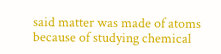said matter was made of atoms because of studying chemical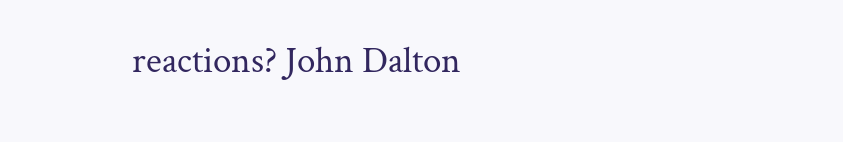reactions? John Dalton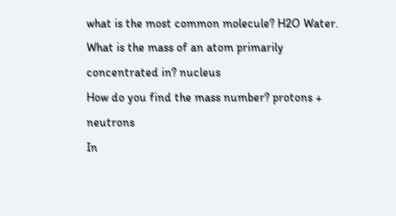what is the most common molecule? H2O Water.
What is the mass of an atom primarily concentrated in? nucleus
How do you find the mass number? protons + neutrons
In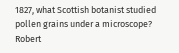1827, what Scottish botanist studied pollen grains under a microscope? Robert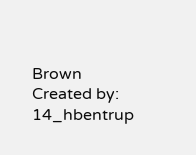Brown
Created by: 14_hbentrup